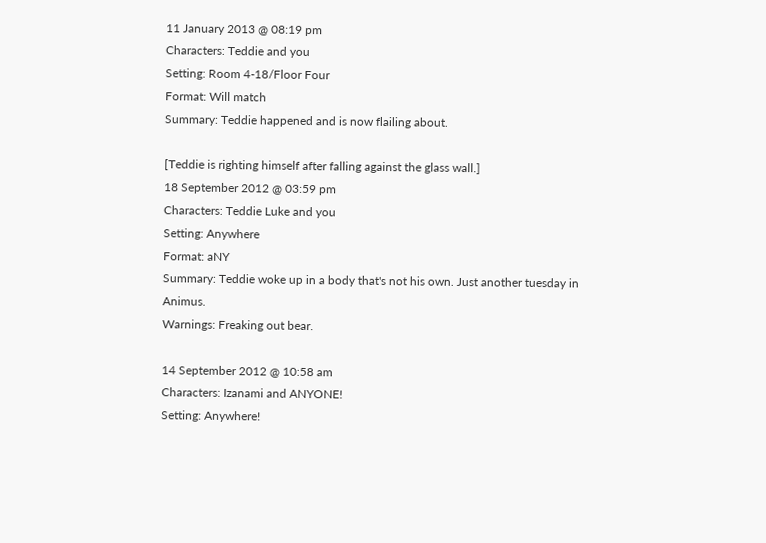11 January 2013 @ 08:19 pm
Characters: Teddie and you
Setting: Room 4-18/Floor Four
Format: Will match
Summary: Teddie happened and is now flailing about.

[Teddie is righting himself after falling against the glass wall.]
18 September 2012 @ 03:59 pm
Characters: Teddie Luke and you
Setting: Anywhere
Format: aNY
Summary: Teddie woke up in a body that's not his own. Just another tuesday in Animus.
Warnings: Freaking out bear.

14 September 2012 @ 10:58 am
Characters: Izanami and ANYONE!
Setting: Anywhere!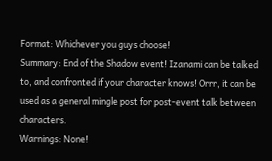Format: Whichever you guys choose!
Summary: End of the Shadow event! Izanami can be talked to, and confronted if your character knows! Orrr, it can be used as a general mingle post for post-event talk between characters.
Warnings: None!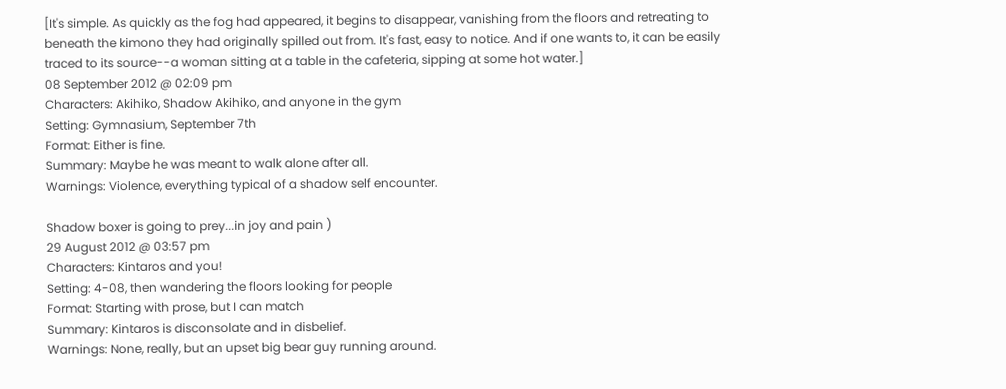[It's simple. As quickly as the fog had appeared, it begins to disappear, vanishing from the floors and retreating to beneath the kimono they had originally spilled out from. It's fast, easy to notice. And if one wants to, it can be easily traced to its source--a woman sitting at a table in the cafeteria, sipping at some hot water.]
08 September 2012 @ 02:09 pm
Characters: Akihiko, Shadow Akihiko, and anyone in the gym
Setting: Gymnasium, September 7th
Format: Either is fine.
Summary: Maybe he was meant to walk alone after all.
Warnings: Violence, everything typical of a shadow self encounter.

Shadow boxer is going to prey...in joy and pain )
29 August 2012 @ 03:57 pm
Characters: Kintaros and you!
Setting: 4-08, then wandering the floors looking for people
Format: Starting with prose, but I can match
Summary: Kintaros is disconsolate and in disbelief.
Warnings: None, really, but an upset big bear guy running around.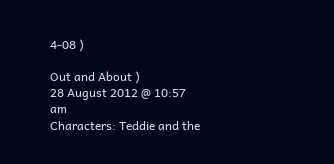4-08 )

Out and About )
28 August 2012 @ 10:57 am
Characters: Teddie and the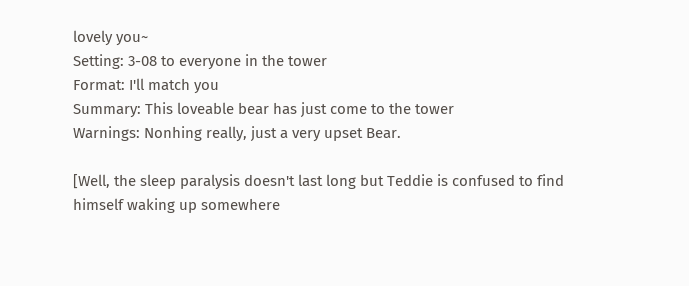lovely you~
Setting: 3-08 to everyone in the tower
Format: I'll match you
Summary: This loveable bear has just come to the tower
Warnings: Nonhing really, just a very upset Bear.

[Well, the sleep paralysis doesn't last long but Teddie is confused to find himself waking up somewhere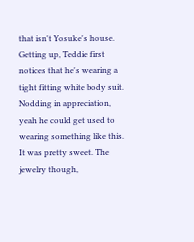that isn't Yosuke's house. Getting up, Teddie first notices that he's wearing a tight fitting white body suit. Nodding in appreciation, yeah he could get used to wearing something like this. It was pretty sweet. The jewelry though,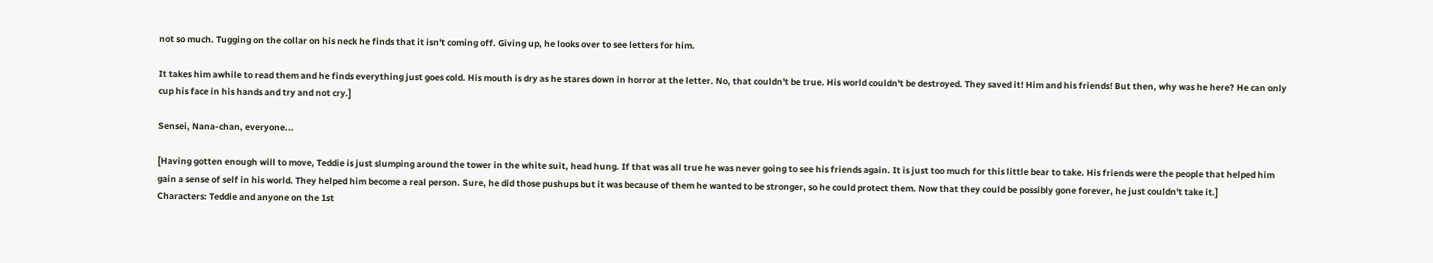not so much. Tugging on the collar on his neck he finds that it isn't coming off. Giving up, he looks over to see letters for him.

It takes him awhile to read them and he finds everything just goes cold. His mouth is dry as he stares down in horror at the letter. No, that couldn't be true. His world couldn't be destroyed. They saved it! Him and his friends! But then, why was he here? He can only cup his face in his hands and try and not cry.]

Sensei, Nana-chan, everyone...

[Having gotten enough will to move, Teddie is just slumping around the tower in the white suit, head hung. If that was all true he was never going to see his friends again. It is just too much for this little bear to take. His friends were the people that helped him gain a sense of self in his world. They helped him become a real person. Sure, he did those pushups but it was because of them he wanted to be stronger, so he could protect them. Now that they could be possibly gone forever, he just couldn't take it.]
Characters: Teddie and anyone on the 1st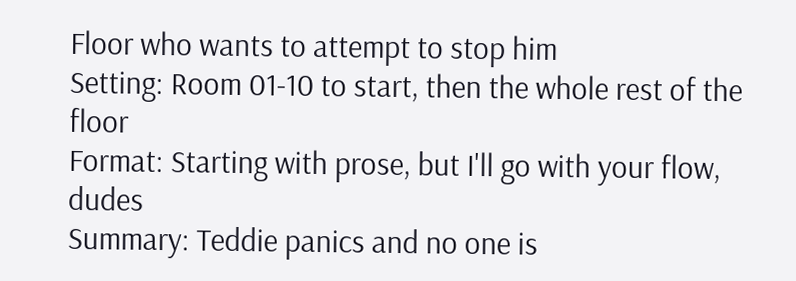Floor who wants to attempt to stop him
Setting: Room 01-10 to start, then the whole rest of the floor
Format: Starting with prose, but I'll go with your flow, dudes
Summary: Teddie panics and no one is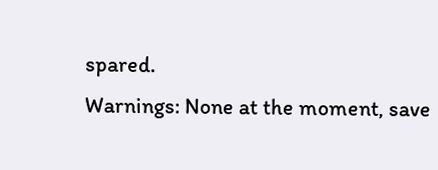spared.
Warnings: None at the moment, save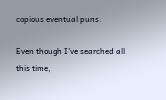copious eventual puns.

Even though I've searched all this time,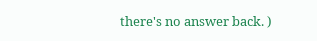there's no answer back. )